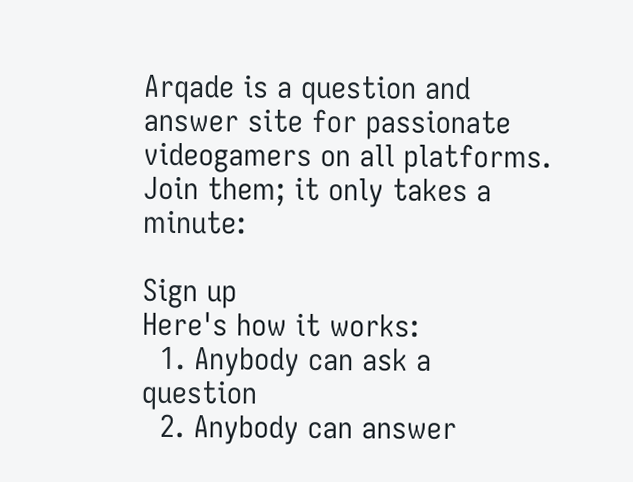Arqade is a question and answer site for passionate videogamers on all platforms. Join them; it only takes a minute:

Sign up
Here's how it works:
  1. Anybody can ask a question
  2. Anybody can answer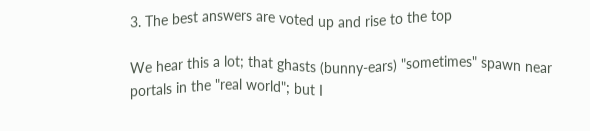3. The best answers are voted up and rise to the top

We hear this a lot; that ghasts (bunny-ears) "sometimes" spawn near portals in the "real world"; but I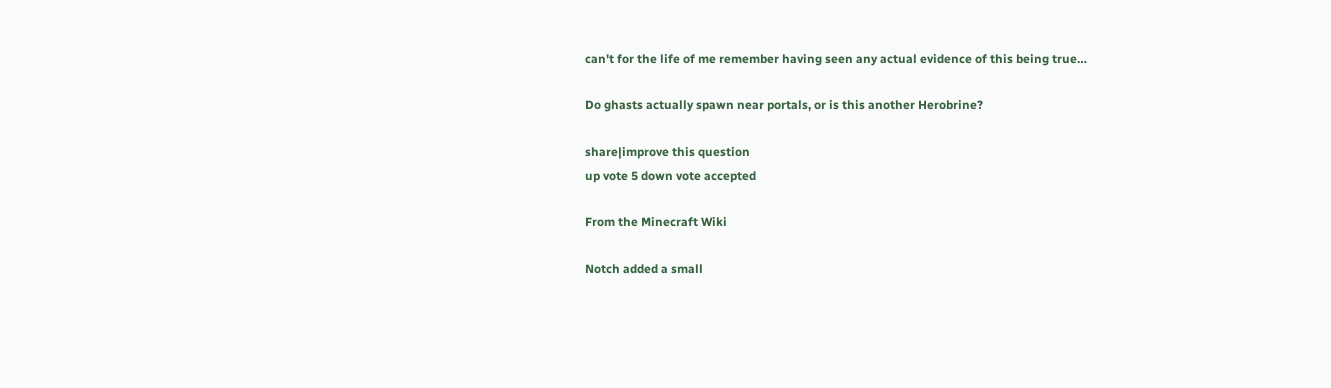can't for the life of me remember having seen any actual evidence of this being true…

Do ghasts actually spawn near portals, or is this another Herobrine?

share|improve this question
up vote 5 down vote accepted

From the Minecraft Wiki

Notch added a small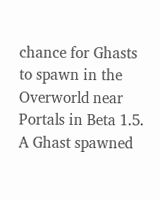chance for Ghasts to spawn in the Overworld near Portals in Beta 1.5. A Ghast spawned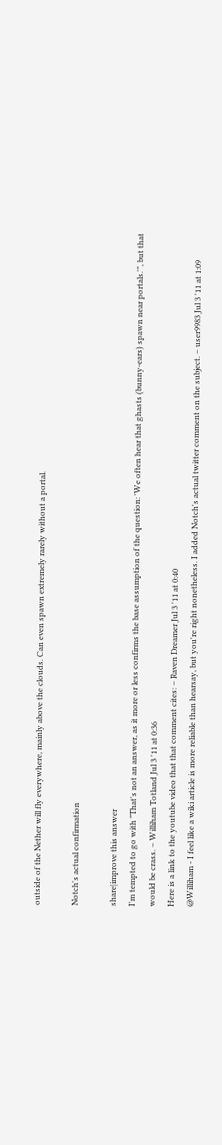outside of the Nether will fly everywhere, mainly above the clouds. Can even spawn extremely rarely without a portal.

Notch's actual confirmation

share|improve this answer
I'm tempted to go with "That's not an answer, as it more or less confirms the base assumption of the question: 'We often hear that ghasts (bunny-ears) spawn near portals.'", but that would be crass. – Williham Totland Jul 3 '11 at 0:36
Here is a link to the youtube video that that comment cites: – Raven Dreamer Jul 3 '11 at 0:40
@Williham - I feel like a wiki article is more reliable than hearsay, but you're right nonetheless. I added Notch's actual twitter comment on the subject. – user9983 Jul 3 '11 at 1:09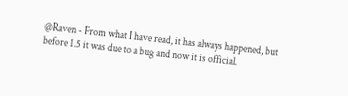@Raven - From what I have read, it has always happened, but before 1.5 it was due to a bug and now it is official.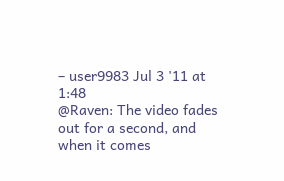– user9983 Jul 3 '11 at 1:48
@Raven: The video fades out for a second, and when it comes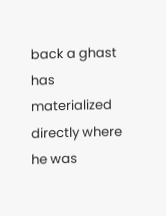back a ghast has materialized directly where he was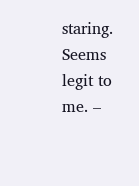staring. Seems legit to me. –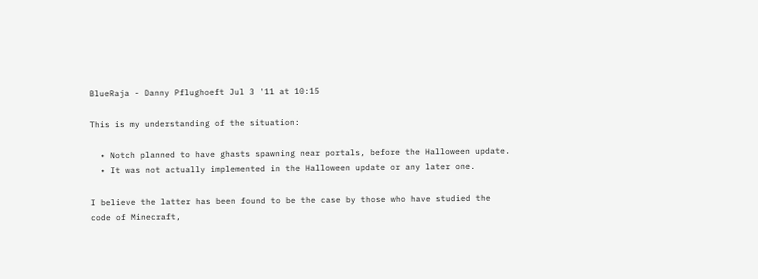BlueRaja - Danny Pflughoeft Jul 3 '11 at 10:15

This is my understanding of the situation:

  • Notch planned to have ghasts spawning near portals, before the Halloween update.
  • It was not actually implemented in the Halloween update or any later one.

I believe the latter has been found to be the case by those who have studied the code of Minecraft,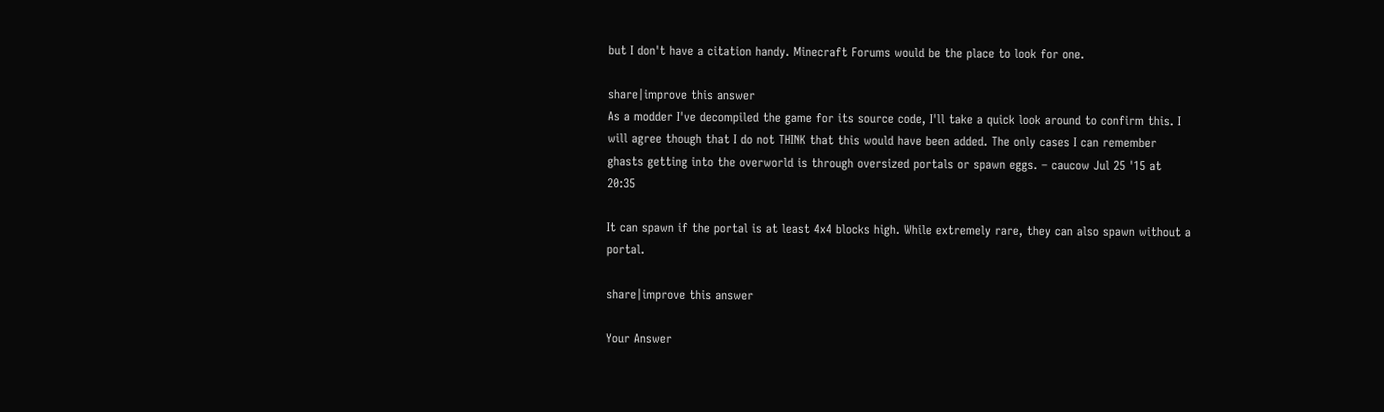but I don't have a citation handy. Minecraft Forums would be the place to look for one.

share|improve this answer
As a modder I've decompiled the game for its source code, I'll take a quick look around to confirm this. I will agree though that I do not THINK that this would have been added. The only cases I can remember ghasts getting into the overworld is through oversized portals or spawn eggs. – caucow Jul 25 '15 at 20:35

It can spawn if the portal is at least 4x4 blocks high. While extremely rare, they can also spawn without a portal.

share|improve this answer

Your Answer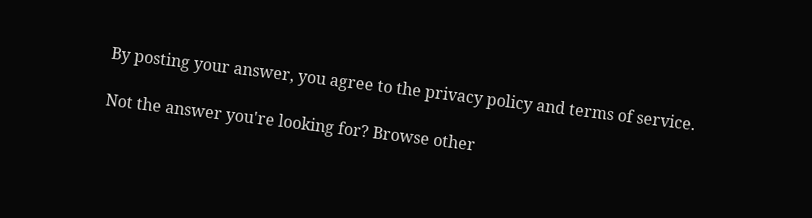By posting your answer, you agree to the privacy policy and terms of service.

Not the answer you're looking for? Browse other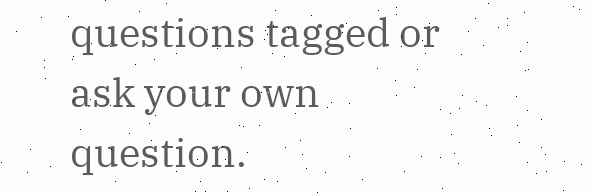questions tagged or ask your own question.